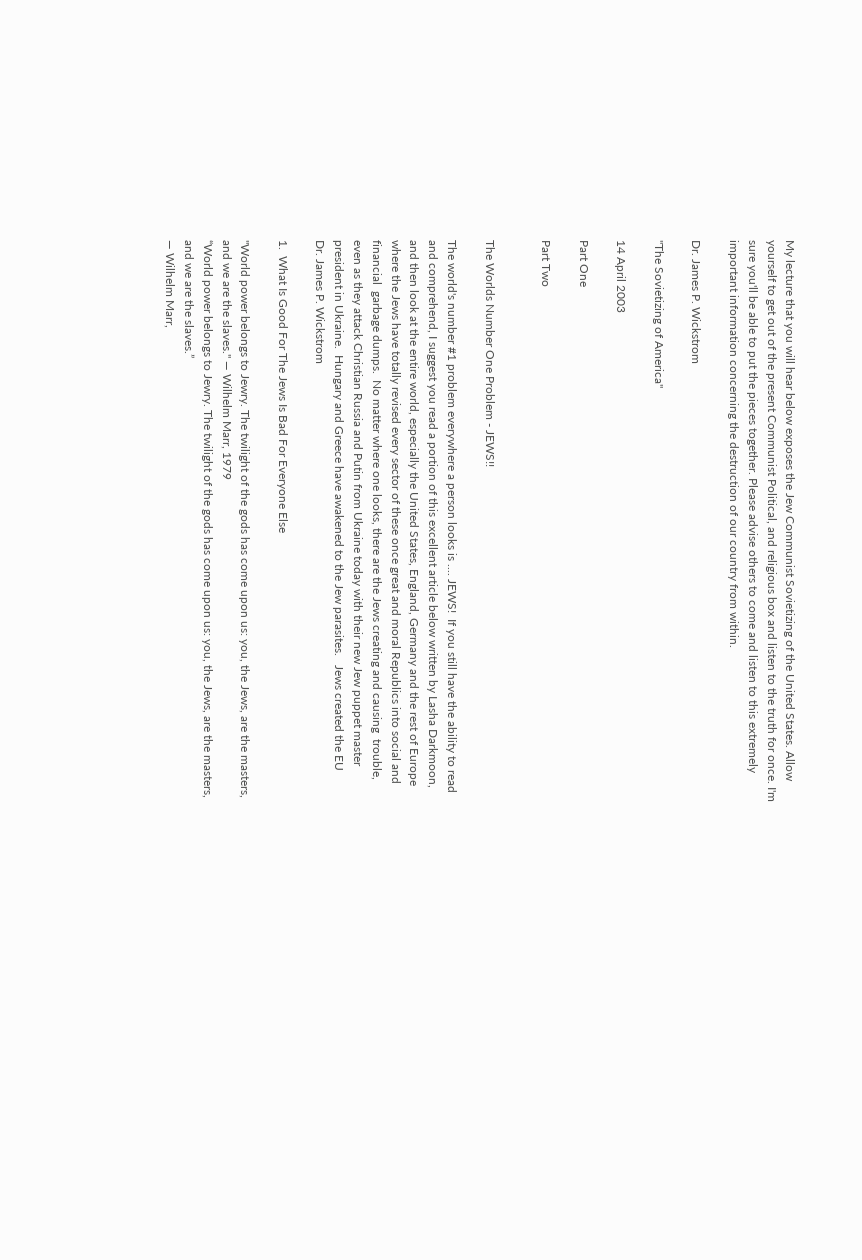My lecture that you will hear below exposes the Jew Communist Sovietizing of the United States. Allow yourself to get out of the present Communist Political, and religious box and listen to the truth for once. I'm sure you'll be able to put the pieces together. Please advise others to come and listen to this extremely important information concerning the destruction of our country from within.

Dr. James P. Wickstrom

"The Sovietizing of America"

14 April 2003

Part One

Part Two


The Worlds Number One Problem - JEWS!!

The world's number #1 problem everywhere a person looks is .... JEWS!  If you still have the ability to read and comprehend, I suggest you read a portion of this excellent article below written by Lasha Darkmoon, and then look at the entire world, especially the United States, England, Germany and the rest of Europe where the Jews have totally revised every sector of these once great and moral Republics into social and financial  garbage dumps.  No matter where one looks, there are the Jews creating and causing  trouble, even as they attack Christian Russia and Putin from Ukraine today with their new Jew puppet master president in Ukraine.  Hungary and Greece have awakened to the Jew parasites.   Jews created the EU
Dr. James P. Wickstrom

1.  What Is Good For The Jews Is Bad For Everyone Else

"World power belongs to Jewry. The twilight of the gods has come upon us: you, the Jews, are the masters, and we are the slaves." — Wilhelm Marr, 1979
“World power belongs to Jewry. The twilight of the gods has come upon us: you, the Jews, are the masters, and we are the slaves.”
— Wilhelm Marr,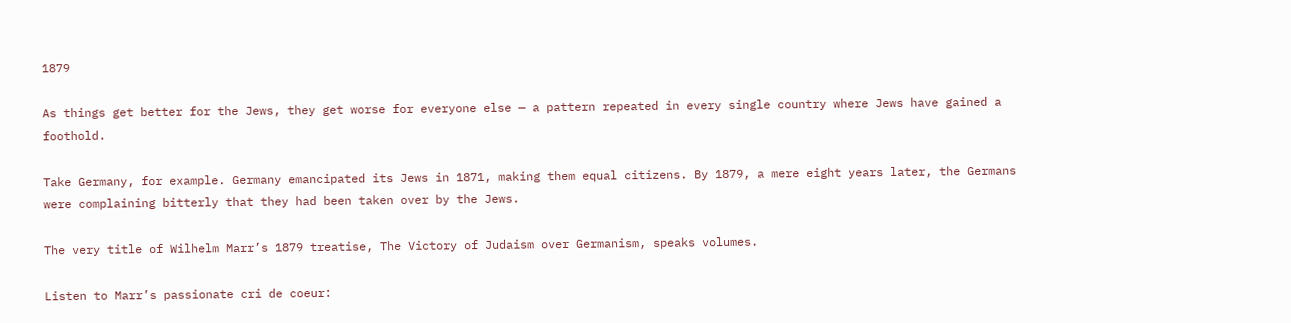1879

As things get better for the Jews, they get worse for everyone else — a pattern repeated in every single country where Jews have gained a foothold.

Take Germany, for example. Germany emancipated its Jews in 1871, making them equal citizens. By 1879, a mere eight years later, the Germans were complaining bitterly that they had been taken over by the Jews.

The very title of Wilhelm Marr’s 1879 treatise, The Victory of Judaism over Germanism, speaks volumes.

Listen to Marr’s passionate cri de coeur: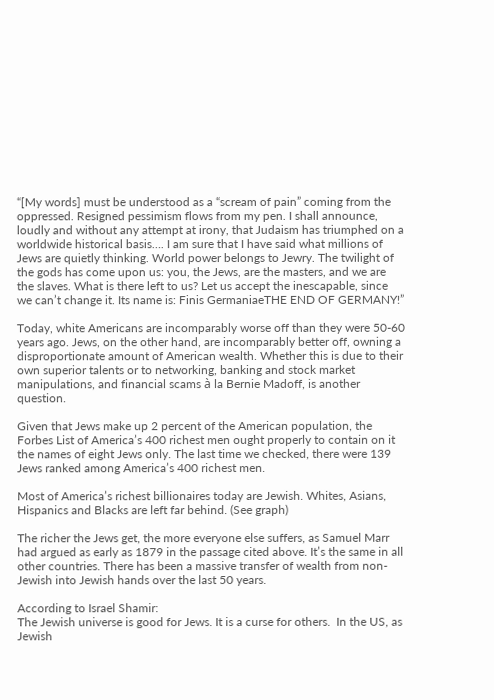“[My words] must be understood as a “scream of pain” coming from the oppressed. Resigned pessimism flows from my pen. I shall announce, loudly and without any attempt at irony, that Judaism has triumphed on a worldwide historical basis…. I am sure that I have said what millions of Jews are quietly thinking. World power belongs to Jewry. The twilight of the gods has come upon us: you, the Jews, are the masters, and we are the slaves. What is there left to us? Let us accept the inescapable, since we can’t change it. Its name is: Finis GermaniaeTHE END OF GERMANY!”

Today, white Americans are incomparably worse off than they were 50-60 years ago. Jews, on the other hand, are incomparably better off, owning a disproportionate amount of American wealth. Whether this is due to their own superior talents or to networking, banking and stock market manipulations, and financial scams à la Bernie Madoff, is another question.

Given that Jews make up 2 percent of the American population, the Forbes List of America’s 400 richest men ought properly to contain on it the names of eight Jews only. The last time we checked, there were 139 Jews ranked among America’s 400 richest men.

Most of America’s richest billionaires today are Jewish. Whites, Asians, Hispanics and Blacks are left far behind. (See graph)

The richer the Jews get, the more everyone else suffers, as Samuel Marr had argued as early as 1879 in the passage cited above. It’s the same in all other countries. There has been a massive transfer of wealth from non-Jewish into Jewish hands over the last 50 years.

According to Israel Shamir:
The Jewish universe is good for Jews. It is a curse for others.  In the US, as Jewish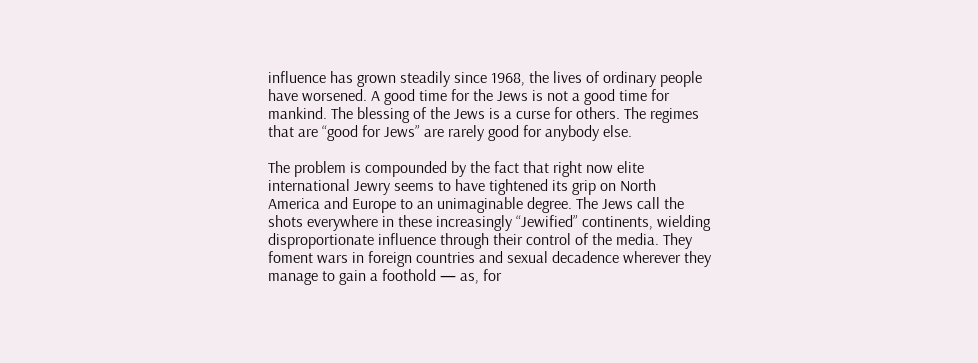influence has grown steadily since 1968, the lives of ordinary people have worsened. A good time for the Jews is not a good time for mankind. The blessing of the Jews is a curse for others. The regimes that are “good for Jews” are rarely good for anybody else.

The problem is compounded by the fact that right now elite international Jewry seems to have tightened its grip on North America and Europe to an unimaginable degree. The Jews call the shots everywhere in these increasingly “Jewified” continents, wielding disproportionate influence through their control of the media. They foment wars in foreign countries and sexual decadence wherever they manage to gain a foothold — as, for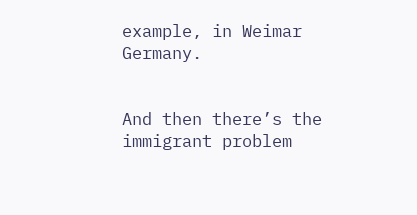example, in Weimar Germany.


And then there’s the immigrant problem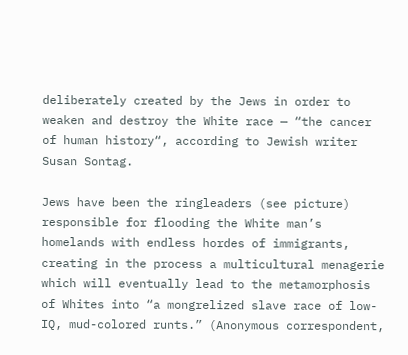deliberately created by the Jews in order to weaken and destroy the White race — “the cancer of human history“, according to Jewish writer Susan Sontag.

Jews have been the ringleaders (see picture) responsible for flooding the White man’s homelands with endless hordes of immigrants, creating in the process a multicultural menagerie which will eventually lead to the metamorphosis of Whites into “a mongrelized slave race of low-IQ, mud-colored runts.” (Anonymous correspondent,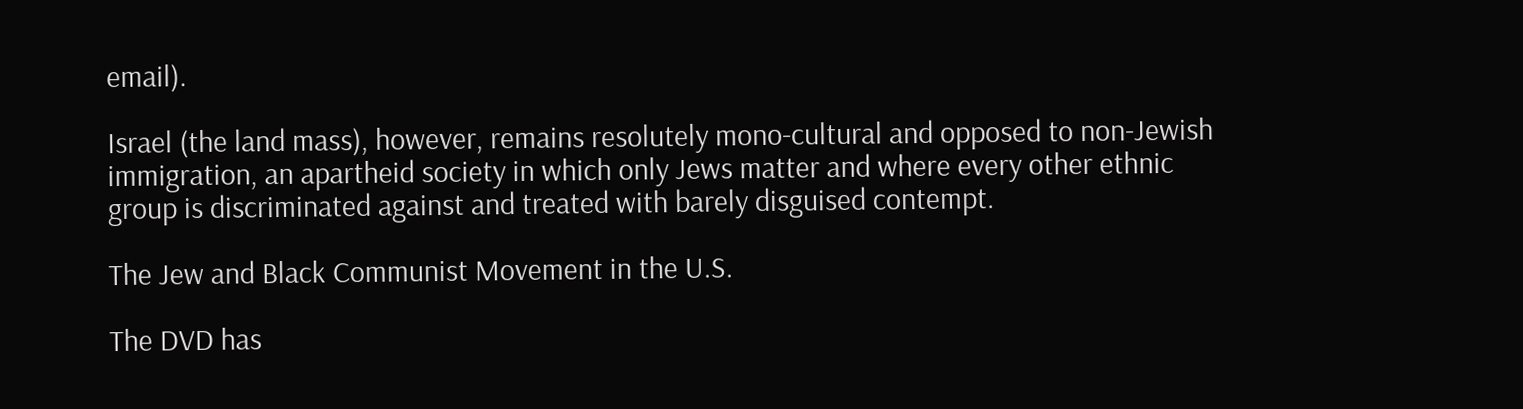email).

Israel (the land mass), however, remains resolutely mono-cultural and opposed to non-Jewish immigration, an apartheid society in which only Jews matter and where every other ethnic group is discriminated against and treated with barely disguised contempt.

The Jew and Black Communist Movement in the U.S.

The DVD has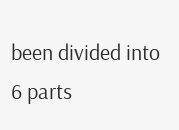been divided into 6 parts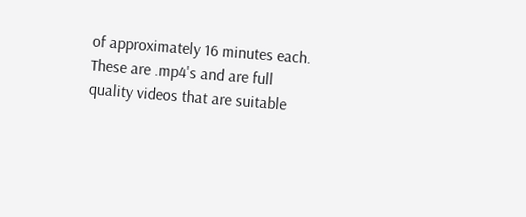of approximately 16 minutes each. These are .mp4's and are full quality videos that are suitable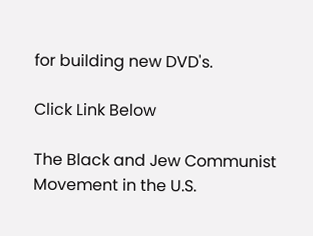for building new DVD's.

Click Link Below

The Black and Jew Communist Movement in the U.S.